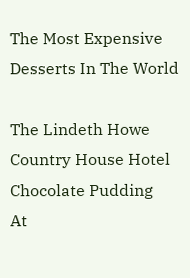The Most Expensive Desserts In The World

The Lindeth Howe Country House Hotel Chocolate Pudding
At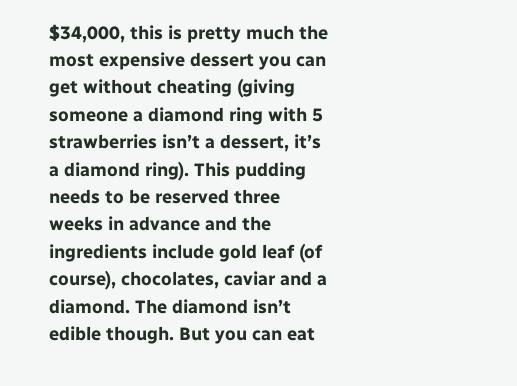$34,000, this is pretty much the most expensive dessert you can get without cheating (giving someone a diamond ring with 5 strawberries isn’t a dessert, it’s a diamond ring). This pudding needs to be reserved three weeks in advance and the ingredients include gold leaf (of course), chocolates, caviar and a diamond. The diamond isn’t edible though. But you can eat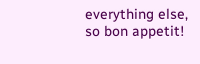everything else, so bon appetit!